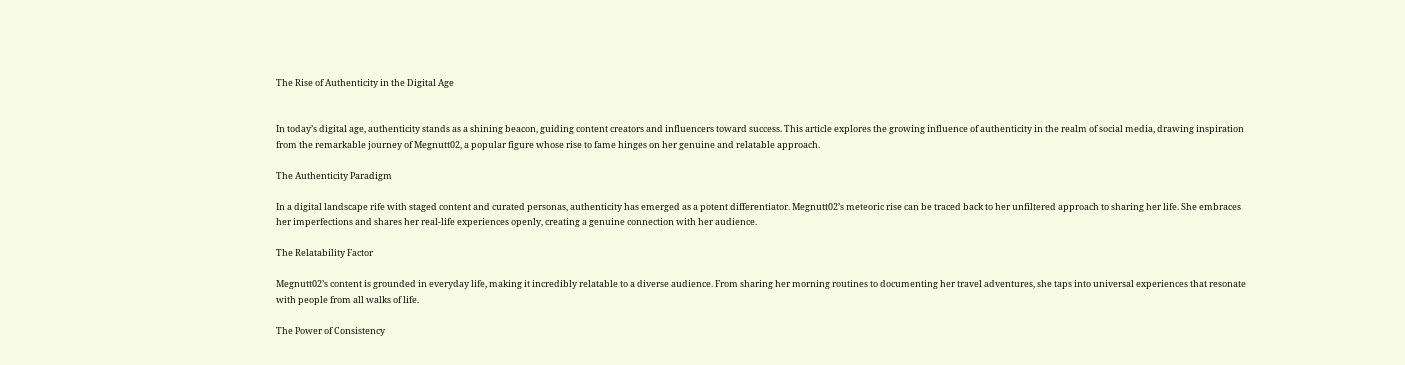The Rise of Authenticity in the Digital Age


In today’s digital age, authenticity stands as a shining beacon, guiding content creators and influencers toward success. This article explores the growing influence of authenticity in the realm of social media, drawing inspiration from the remarkable journey of Megnutt02, a popular figure whose rise to fame hinges on her genuine and relatable approach.

The Authenticity Paradigm

In a digital landscape rife with staged content and curated personas, authenticity has emerged as a potent differentiator. Megnutt02’s meteoric rise can be traced back to her unfiltered approach to sharing her life. She embraces her imperfections and shares her real-life experiences openly, creating a genuine connection with her audience.

The Relatability Factor

Megnutt02’s content is grounded in everyday life, making it incredibly relatable to a diverse audience. From sharing her morning routines to documenting her travel adventures, she taps into universal experiences that resonate with people from all walks of life.

The Power of Consistency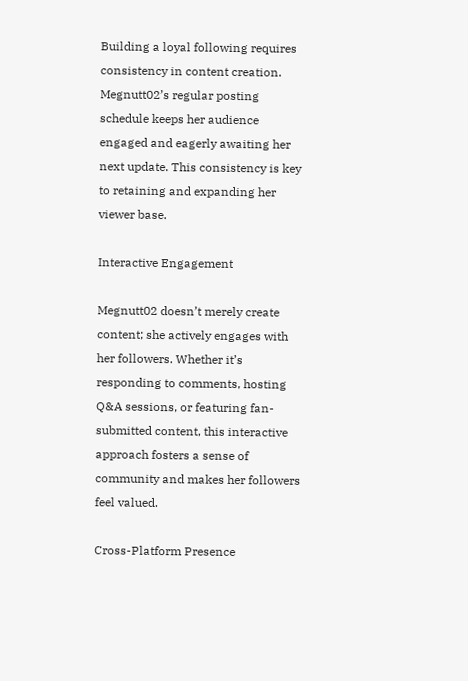Building a loyal following requires consistency in content creation. Megnutt02’s regular posting schedule keeps her audience engaged and eagerly awaiting her next update. This consistency is key to retaining and expanding her viewer base.

Interactive Engagement

Megnutt02 doesn’t merely create content; she actively engages with her followers. Whether it’s responding to comments, hosting Q&A sessions, or featuring fan-submitted content, this interactive approach fosters a sense of community and makes her followers feel valued.

Cross-Platform Presence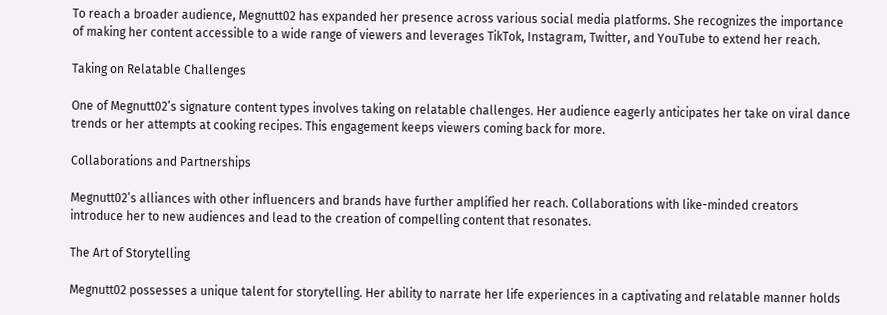To reach a broader audience, Megnutt02 has expanded her presence across various social media platforms. She recognizes the importance of making her content accessible to a wide range of viewers and leverages TikTok, Instagram, Twitter, and YouTube to extend her reach.

Taking on Relatable Challenges

One of Megnutt02’s signature content types involves taking on relatable challenges. Her audience eagerly anticipates her take on viral dance trends or her attempts at cooking recipes. This engagement keeps viewers coming back for more.

Collaborations and Partnerships

Megnutt02’s alliances with other influencers and brands have further amplified her reach. Collaborations with like-minded creators introduce her to new audiences and lead to the creation of compelling content that resonates.

The Art of Storytelling

Megnutt02 possesses a unique talent for storytelling. Her ability to narrate her life experiences in a captivating and relatable manner holds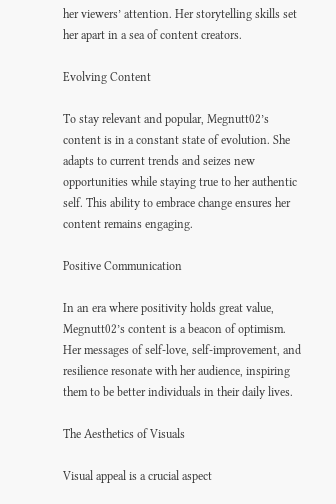her viewers’ attention. Her storytelling skills set her apart in a sea of content creators.

Evolving Content

To stay relevant and popular, Megnutt02’s content is in a constant state of evolution. She adapts to current trends and seizes new opportunities while staying true to her authentic self. This ability to embrace change ensures her content remains engaging.

Positive Communication

In an era where positivity holds great value, Megnutt02’s content is a beacon of optimism. Her messages of self-love, self-improvement, and resilience resonate with her audience, inspiring them to be better individuals in their daily lives.

The Aesthetics of Visuals

Visual appeal is a crucial aspect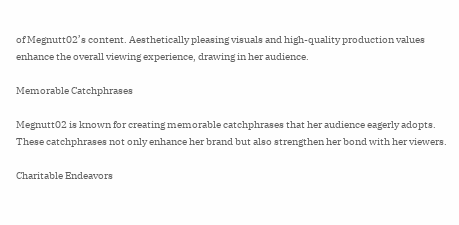of Megnutt02’s content. Aesthetically pleasing visuals and high-quality production values enhance the overall viewing experience, drawing in her audience.

Memorable Catchphrases

Megnutt02 is known for creating memorable catchphrases that her audience eagerly adopts. These catchphrases not only enhance her brand but also strengthen her bond with her viewers.

Charitable Endeavors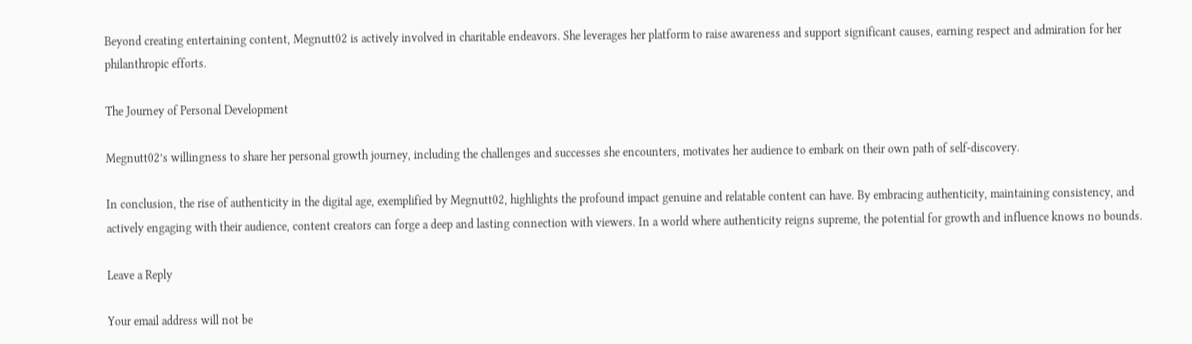Beyond creating entertaining content, Megnutt02 is actively involved in charitable endeavors. She leverages her platform to raise awareness and support significant causes, earning respect and admiration for her philanthropic efforts.

The Journey of Personal Development

Megnutt02’s willingness to share her personal growth journey, including the challenges and successes she encounters, motivates her audience to embark on their own path of self-discovery.

In conclusion, the rise of authenticity in the digital age, exemplified by Megnutt02, highlights the profound impact genuine and relatable content can have. By embracing authenticity, maintaining consistency, and actively engaging with their audience, content creators can forge a deep and lasting connection with viewers. In a world where authenticity reigns supreme, the potential for growth and influence knows no bounds.

Leave a Reply

Your email address will not be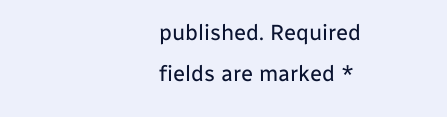published. Required fields are marked *